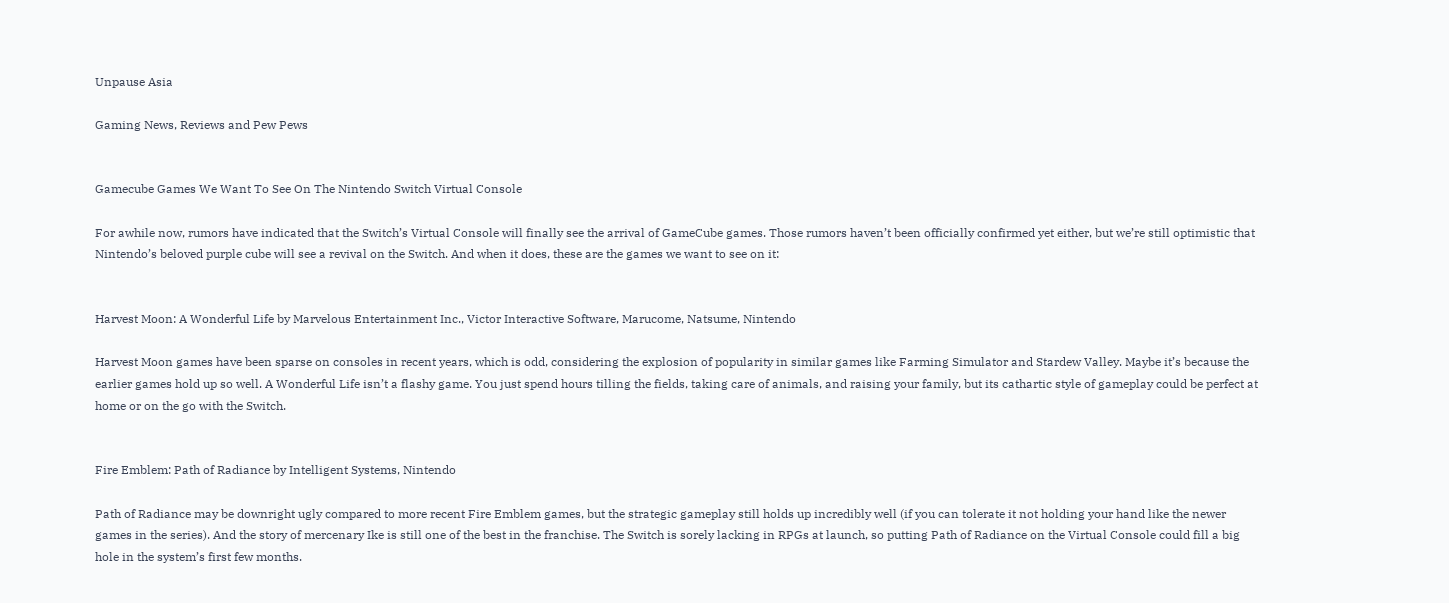Unpause Asia

Gaming News, Reviews and Pew Pews


Gamecube Games We Want To See On The Nintendo Switch Virtual Console

For awhile now, rumors have indicated that the Switch’s Virtual Console will finally see the arrival of GameCube games. Those rumors haven’t been officially confirmed yet either, but we’re still optimistic that Nintendo’s beloved purple cube will see a revival on the Switch. And when it does, these are the games we want to see on it:


Harvest Moon: A Wonderful Life by Marvelous Entertainment Inc., Victor Interactive Software, Marucome, Natsume, Nintendo

Harvest Moon games have been sparse on consoles in recent years, which is odd, considering the explosion of popularity in similar games like Farming Simulator and Stardew Valley. Maybe it’s because the earlier games hold up so well. A Wonderful Life isn’t a flashy game. You just spend hours tilling the fields, taking care of animals, and raising your family, but its cathartic style of gameplay could be perfect at home or on the go with the Switch.


Fire Emblem: Path of Radiance by Intelligent Systems, Nintendo

Path of Radiance may be downright ugly compared to more recent Fire Emblem games, but the strategic gameplay still holds up incredibly well (if you can tolerate it not holding your hand like the newer games in the series). And the story of mercenary Ike is still one of the best in the franchise. The Switch is sorely lacking in RPGs at launch, so putting Path of Radiance on the Virtual Console could fill a big hole in the system’s first few months.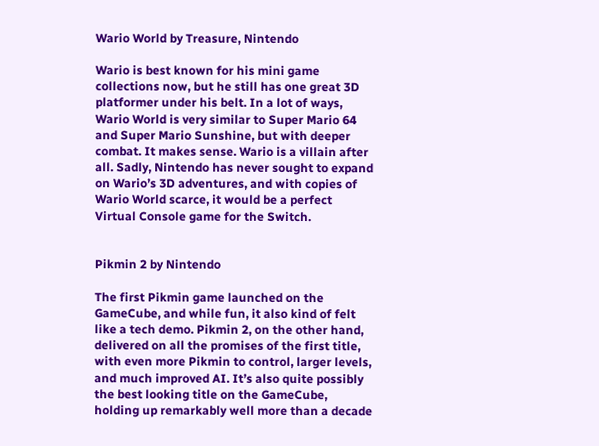Wario World by Treasure, Nintendo

Wario is best known for his mini game collections now, but he still has one great 3D platformer under his belt. In a lot of ways, Wario World is very similar to Super Mario 64 and Super Mario Sunshine, but with deeper combat. It makes sense. Wario is a villain after all. Sadly, Nintendo has never sought to expand on Wario’s 3D adventures, and with copies of Wario World scarce, it would be a perfect Virtual Console game for the Switch.


Pikmin 2 by Nintendo

The first Pikmin game launched on the GameCube, and while fun, it also kind of felt like a tech demo. Pikmin 2, on the other hand, delivered on all the promises of the first title, with even more Pikmin to control, larger levels, and much improved AI. It’s also quite possibly the best looking title on the GameCube, holding up remarkably well more than a decade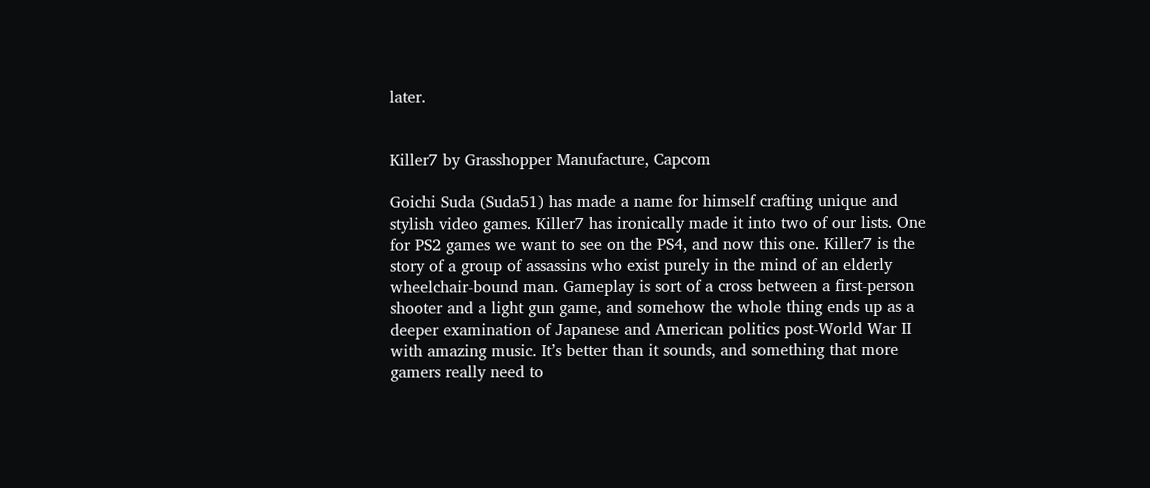later.


Killer7 by Grasshopper Manufacture, Capcom

Goichi Suda (Suda51) has made a name for himself crafting unique and stylish video games. Killer7 has ironically made it into two of our lists. One for PS2 games we want to see on the PS4, and now this one. Killer7 is the story of a group of assassins who exist purely in the mind of an elderly wheelchair-bound man. Gameplay is sort of a cross between a first-person shooter and a light gun game, and somehow the whole thing ends up as a deeper examination of Japanese and American politics post-World War II with amazing music. It’s better than it sounds, and something that more gamers really need to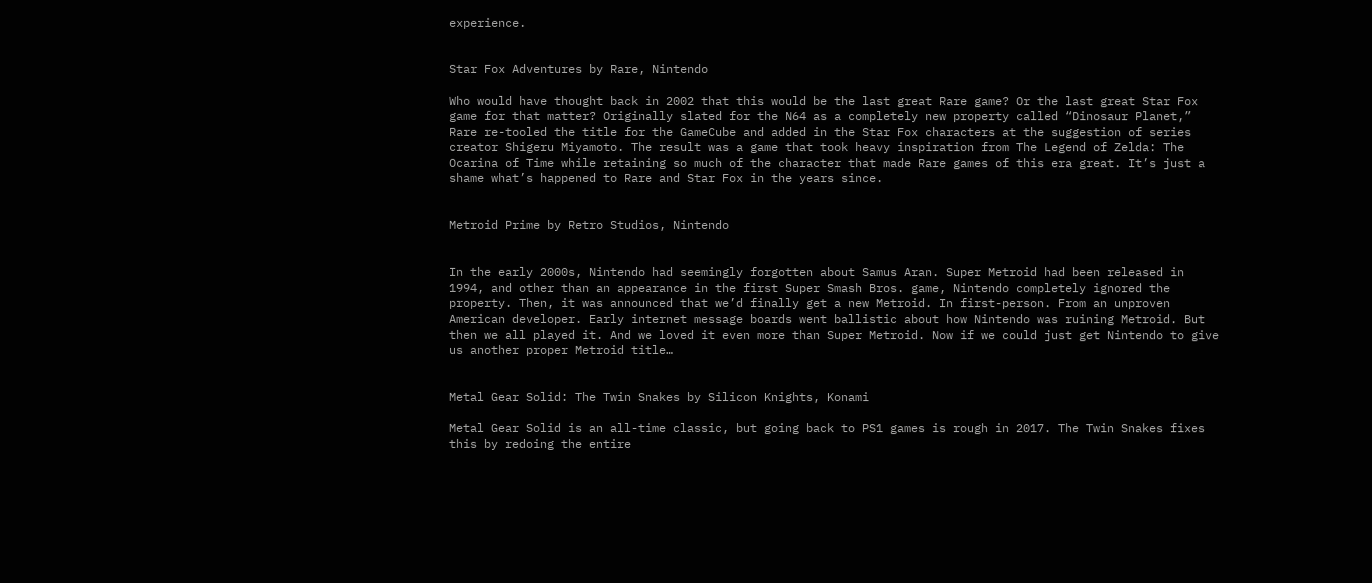experience.


Star Fox Adventures by Rare, Nintendo

Who would have thought back in 2002 that this would be the last great Rare game? Or the last great Star Fox game for that matter? Originally slated for the N64 as a completely new property called “Dinosaur Planet,” Rare re-tooled the title for the GameCube and added in the Star Fox characters at the suggestion of series creator Shigeru Miyamoto. The result was a game that took heavy inspiration from The Legend of Zelda: The Ocarina of Time while retaining so much of the character that made Rare games of this era great. It’s just a shame what’s happened to Rare and Star Fox in the years since.


Metroid Prime by Retro Studios, Nintendo


In the early 2000s, Nintendo had seemingly forgotten about Samus Aran. Super Metroid had been released in 1994, and other than an appearance in the first Super Smash Bros. game, Nintendo completely ignored the property. Then, it was announced that we’d finally get a new Metroid. In first-person. From an unproven American developer. Early internet message boards went ballistic about how Nintendo was ruining Metroid. But then we all played it. And we loved it even more than Super Metroid. Now if we could just get Nintendo to give us another proper Metroid title…


Metal Gear Solid: The Twin Snakes by Silicon Knights, Konami

Metal Gear Solid is an all-time classic, but going back to PS1 games is rough in 2017. The Twin Snakes fixes this by redoing the entire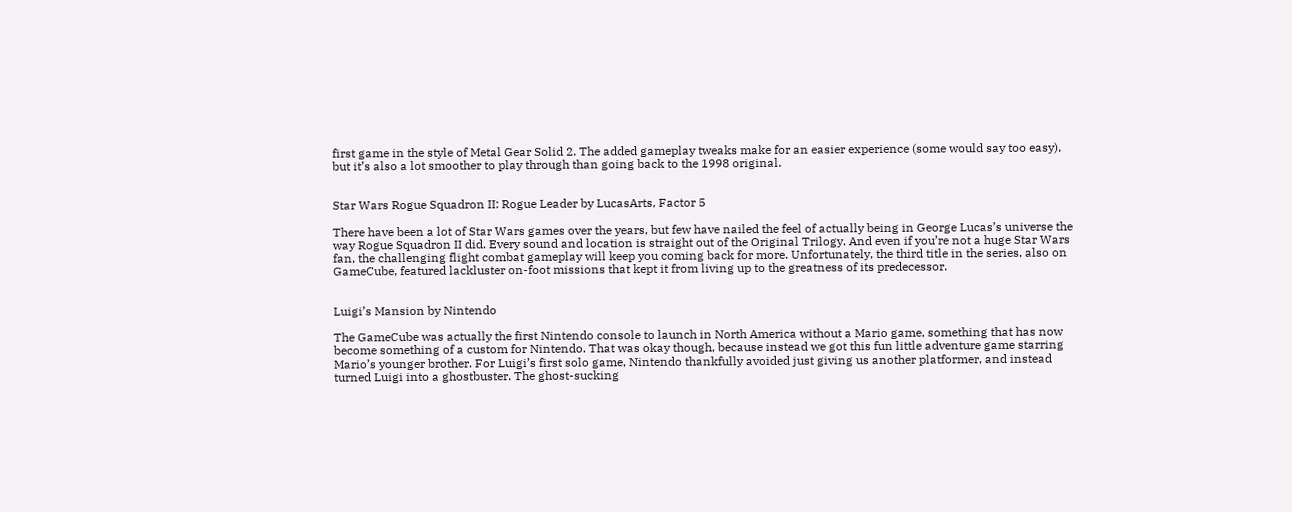first game in the style of Metal Gear Solid 2. The added gameplay tweaks make for an easier experience (some would say too easy), but it’s also a lot smoother to play through than going back to the 1998 original.


Star Wars Rogue Squadron II: Rogue Leader by LucasArts, Factor 5

There have been a lot of Star Wars games over the years, but few have nailed the feel of actually being in George Lucas’s universe the way Rogue Squadron II did. Every sound and location is straight out of the Original Trilogy. And even if you’re not a huge Star Wars fan, the challenging flight combat gameplay will keep you coming back for more. Unfortunately, the third title in the series, also on GameCube, featured lackluster on-foot missions that kept it from living up to the greatness of its predecessor.


Luigi’s Mansion by Nintendo

The GameCube was actually the first Nintendo console to launch in North America without a Mario game, something that has now become something of a custom for Nintendo. That was okay though, because instead we got this fun little adventure game starring Mario’s younger brother. For Luigi’s first solo game, Nintendo thankfully avoided just giving us another platformer, and instead turned Luigi into a ghostbuster. The ghost-sucking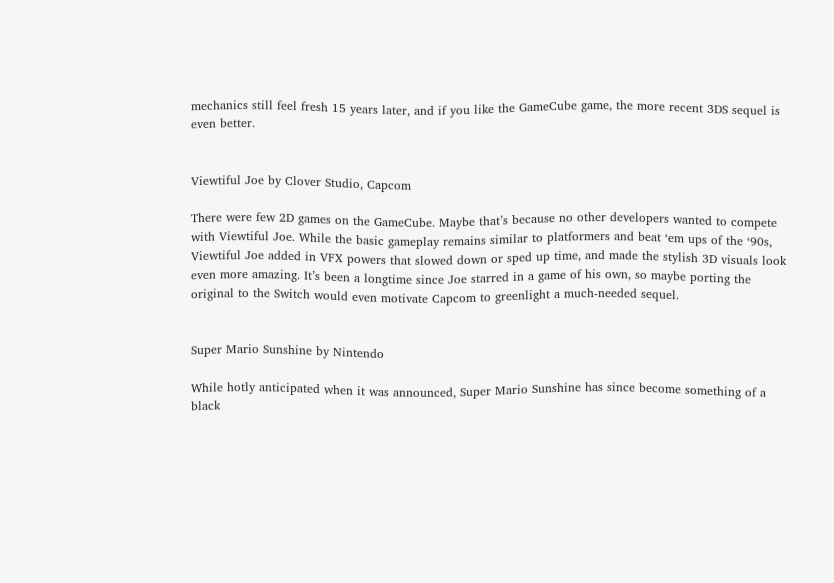mechanics still feel fresh 15 years later, and if you like the GameCube game, the more recent 3DS sequel is even better.


Viewtiful Joe by Clover Studio, Capcom

There were few 2D games on the GameCube. Maybe that’s because no other developers wanted to compete with Viewtiful Joe. While the basic gameplay remains similar to platformers and beat ‘em ups of the ‘90s, Viewtiful Joe added in VFX powers that slowed down or sped up time, and made the stylish 3D visuals look even more amazing. It’s been a longtime since Joe starred in a game of his own, so maybe porting the original to the Switch would even motivate Capcom to greenlight a much-needed sequel.


Super Mario Sunshine by Nintendo

While hotly anticipated when it was announced, Super Mario Sunshine has since become something of a black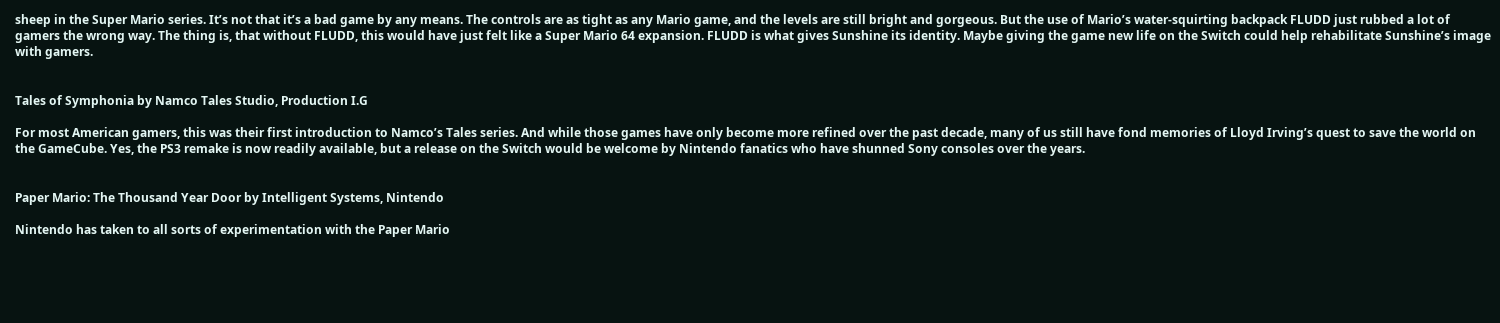sheep in the Super Mario series. It’s not that it’s a bad game by any means. The controls are as tight as any Mario game, and the levels are still bright and gorgeous. But the use of Mario’s water-squirting backpack FLUDD just rubbed a lot of gamers the wrong way. The thing is, that without FLUDD, this would have just felt like a Super Mario 64 expansion. FLUDD is what gives Sunshine its identity. Maybe giving the game new life on the Switch could help rehabilitate Sunshine’s image with gamers.


Tales of Symphonia by Namco Tales Studio, Production I.G

For most American gamers, this was their first introduction to Namco’s Tales series. And while those games have only become more refined over the past decade, many of us still have fond memories of Lloyd Irving’s quest to save the world on the GameCube. Yes, the PS3 remake is now readily available, but a release on the Switch would be welcome by Nintendo fanatics who have shunned Sony consoles over the years.


Paper Mario: The Thousand Year Door by Intelligent Systems, Nintendo

Nintendo has taken to all sorts of experimentation with the Paper Mario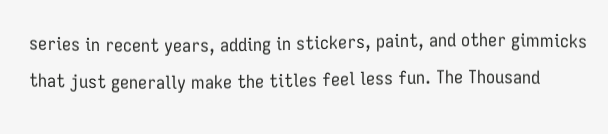series in recent years, adding in stickers, paint, and other gimmicks that just generally make the titles feel less fun. The Thousand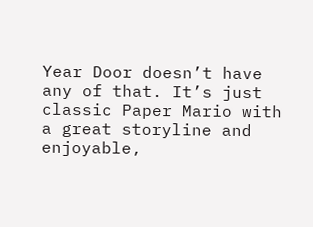Year Door doesn’t have any of that. It’s just classic Paper Mario with a great storyline and enjoyable,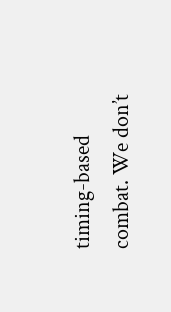timing-based combat. We don’t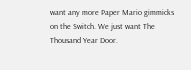want any more Paper Mario gimmicks on the Switch. We just want The Thousand Year Door.